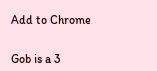Add to Chrome


Gob is a 3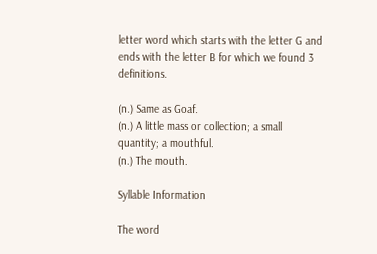letter word which starts with the letter G and ends with the letter B for which we found 3 definitions.

(n.) Same as Goaf.
(n.) A little mass or collection; a small quantity; a mouthful.
(n.) The mouth.

Syllable Information

The word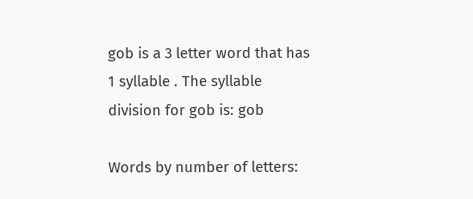gob is a 3 letter word that has 1 syllable . The syllable division for gob is: gob

Words by number of letters: